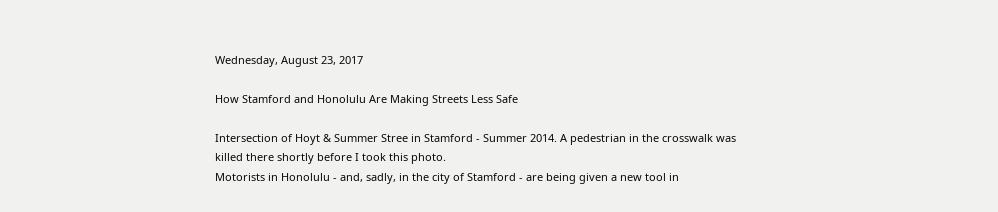Wednesday, August 23, 2017

How Stamford and Honolulu Are Making Streets Less Safe

Intersection of Hoyt & Summer Stree in Stamford - Summer 2014. A pedestrian in the crosswalk was killed there shortly before I took this photo.
Motorists in Honolulu - and, sadly, in the city of Stamford - are being given a new tool in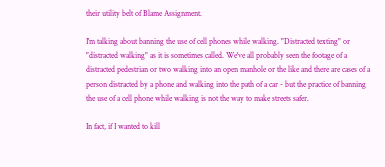their utility belt of Blame Assignment.

I'm talking about banning the use of cell phones while walking. "Distracted texting" or "distracted walking" as it is sometimes called. We've all probably seen the footage of a distracted pedestrian or two walking into an open manhole or the like and there are cases of a person distracted by a phone and walking into the path of a car - but the practice of banning the use of a cell phone while walking is not the way to make streets safer.

In fact, if I wanted to kill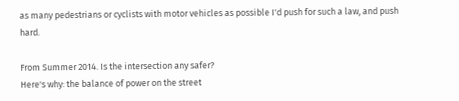as many pedestrians or cyclists with motor vehicles as possible I'd push for such a law, and push hard.

From Summer 2014. Is the intersection any safer?
Here's why: the balance of power on the street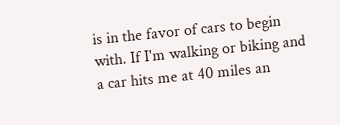is in the favor of cars to begin with. If I'm walking or biking and a car hits me at 40 miles an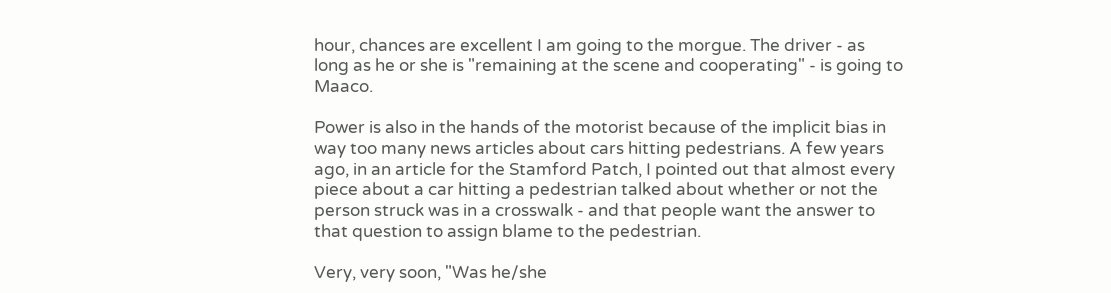hour, chances are excellent I am going to the morgue. The driver - as long as he or she is "remaining at the scene and cooperating" - is going to Maaco.

Power is also in the hands of the motorist because of the implicit bias in way too many news articles about cars hitting pedestrians. A few years ago, in an article for the Stamford Patch, I pointed out that almost every piece about a car hitting a pedestrian talked about whether or not the person struck was in a crosswalk - and that people want the answer to that question to assign blame to the pedestrian.

Very, very soon, "Was he/she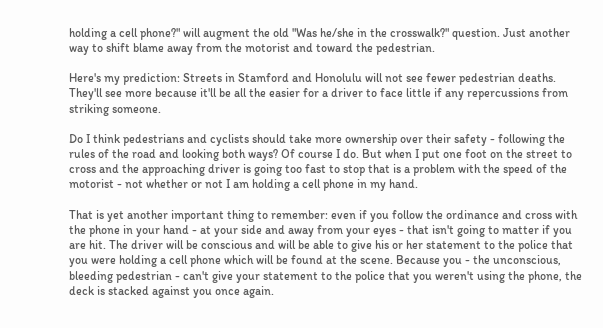holding a cell phone?" will augment the old "Was he/she in the crosswalk?" question. Just another way to shift blame away from the motorist and toward the pedestrian.

Here's my prediction: Streets in Stamford and Honolulu will not see fewer pedestrian deaths. They'll see more because it'll be all the easier for a driver to face little if any repercussions from striking someone.

Do I think pedestrians and cyclists should take more ownership over their safety - following the rules of the road and looking both ways? Of course I do. But when I put one foot on the street to cross and the approaching driver is going too fast to stop that is a problem with the speed of the motorist - not whether or not I am holding a cell phone in my hand.

That is yet another important thing to remember: even if you follow the ordinance and cross with the phone in your hand - at your side and away from your eyes - that isn't going to matter if you are hit. The driver will be conscious and will be able to give his or her statement to the police that you were holding a cell phone which will be found at the scene. Because you - the unconscious, bleeding pedestrian - can't give your statement to the police that you weren't using the phone, the deck is stacked against you once again.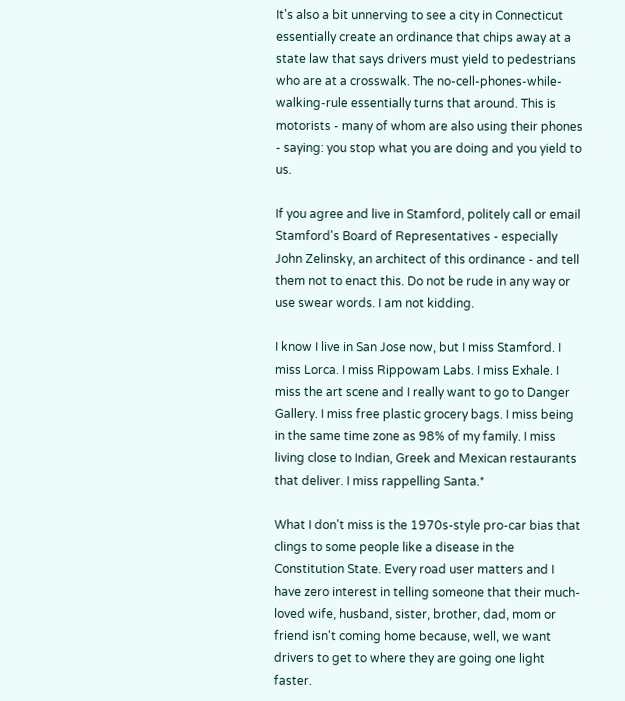It's also a bit unnerving to see a city in Connecticut essentially create an ordinance that chips away at a state law that says drivers must yield to pedestrians who are at a crosswalk. The no-cell-phones-while-walking-rule essentially turns that around. This is motorists - many of whom are also using their phones - saying: you stop what you are doing and you yield to us.

If you agree and live in Stamford, politely call or email Stamford's Board of Representatives - especially John Zelinsky, an architect of this ordinance - and tell them not to enact this. Do not be rude in any way or use swear words. I am not kidding.

I know I live in San Jose now, but I miss Stamford. I miss Lorca. I miss Rippowam Labs. I miss Exhale. I miss the art scene and I really want to go to Danger Gallery. I miss free plastic grocery bags. I miss being in the same time zone as 98% of my family. I miss living close to Indian, Greek and Mexican restaurants that deliver. I miss rappelling Santa.*

What I don't miss is the 1970s-style pro-car bias that clings to some people like a disease in the Constitution State. Every road user matters and I have zero interest in telling someone that their much-loved wife, husband, sister, brother, dad, mom or friend isn't coming home because, well, we want drivers to get to where they are going one light faster.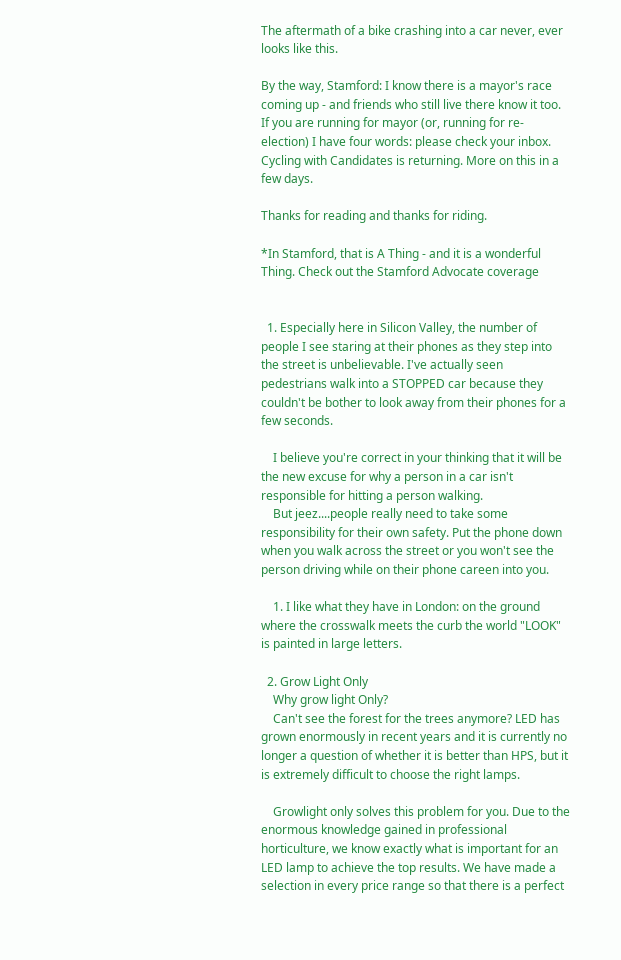The aftermath of a bike crashing into a car never, ever looks like this.

By the way, Stamford: I know there is a mayor's race coming up - and friends who still live there know it too. If you are running for mayor (or, running for re-election) I have four words: please check your inbox. Cycling with Candidates is returning. More on this in a few days.

Thanks for reading and thanks for riding.

*In Stamford, that is A Thing - and it is a wonderful Thing. Check out the Stamford Advocate coverage


  1. Especially here in Silicon Valley, the number of people I see staring at their phones as they step into the street is unbelievable. I've actually seen pedestrians walk into a STOPPED car because they couldn't be bother to look away from their phones for a few seconds.

    I believe you're correct in your thinking that it will be the new excuse for why a person in a car isn't responsible for hitting a person walking.
    But jeez....people really need to take some responsibility for their own safety. Put the phone down when you walk across the street or you won't see the person driving while on their phone careen into you.

    1. I like what they have in London: on the ground where the crosswalk meets the curb the world "LOOK" is painted in large letters.

  2. Grow Light Only
    Why grow light Only?
    Can't see the forest for the trees anymore? LED has grown enormously in recent years and it is currently no longer a question of whether it is better than HPS, but it is extremely difficult to choose the right lamps.

    Growlight only solves this problem for you. Due to the enormous knowledge gained in professional horticulture, we know exactly what is important for an LED lamp to achieve the top results. We have made a selection in every price range so that there is a perfect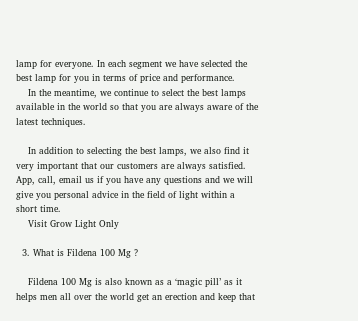lamp for everyone. In each segment we have selected the best lamp for you in terms of price and performance.
    In the meantime, we continue to select the best lamps available in the world so that you are always aware of the latest techniques.

    In addition to selecting the best lamps, we also find it very important that our customers are always satisfied. App, call, email us if you have any questions and we will give you personal advice in the field of light within a short time.
    Visit Grow Light Only

  3. What is Fildena 100 Mg ?

    Fildena 100 Mg is also known as a ‘magic pill’ as it helps men all over the world get an erection and keep that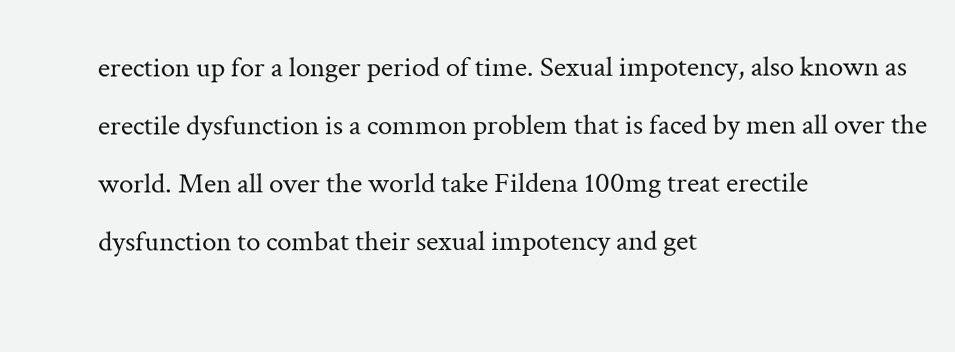erection up for a longer period of time. Sexual impotency, also known as erectile dysfunction is a common problem that is faced by men all over the world. Men all over the world take Fildena 100mg treat erectile dysfunction to combat their sexual impotency and get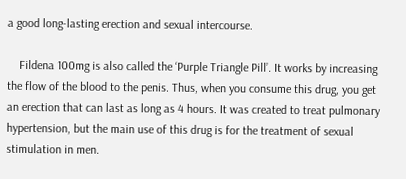a good long-lasting erection and sexual intercourse.

    Fildena 100mg is also called the ‘Purple Triangle Pill’. It works by increasing the flow of the blood to the penis. Thus, when you consume this drug, you get an erection that can last as long as 4 hours. It was created to treat pulmonary hypertension, but the main use of this drug is for the treatment of sexual stimulation in men.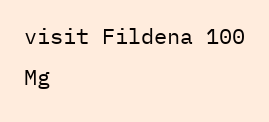visit Fildena 100 Mg